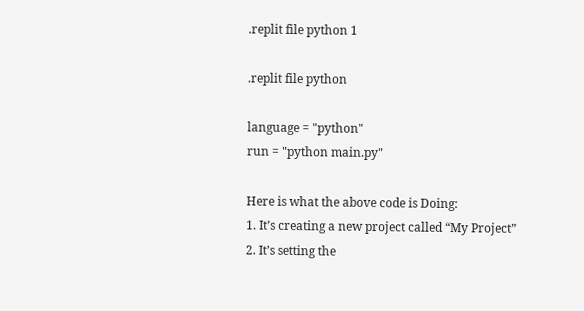.replit file python 1

.replit file python

language = "python"
run = "python main.py"

Here is what the above code is Doing:
1. It’s creating a new project called “My Project”
2. It’s setting the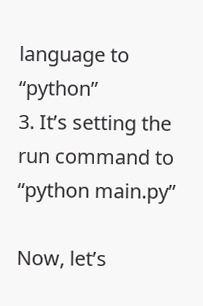language to “python”
3. It’s setting the run command to “python main.py”

Now, let’s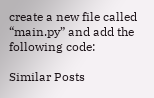create a new file called “main.py” and add the following code:

Similar Posts